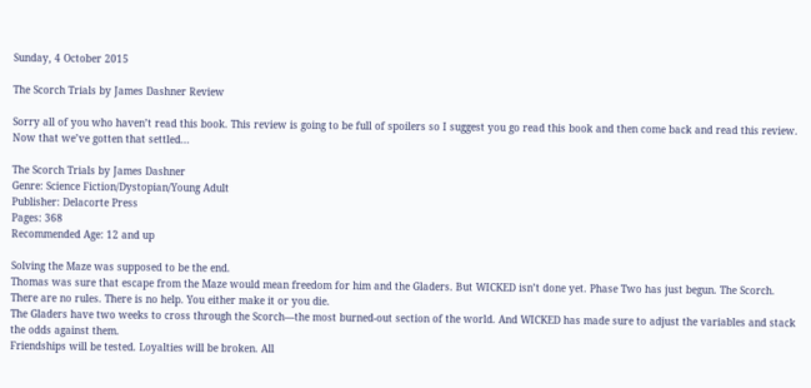Sunday, 4 October 2015

The Scorch Trials by James Dashner Review

Sorry all of you who haven’t read this book. This review is going to be full of spoilers so I suggest you go read this book and then come back and read this review. Now that we’ve gotten that settled...

The Scorch Trials by James Dashner
Genre: Science Fiction/Dystopian/Young Adult
Publisher: Delacorte Press
Pages: 368
Recommended Age: 12 and up

Solving the Maze was supposed to be the end.
Thomas was sure that escape from the Maze would mean freedom for him and the Gladers. But WICKED isn’t done yet. Phase Two has just begun. The Scorch.
There are no rules. There is no help. You either make it or you die.
The Gladers have two weeks to cross through the Scorch—the most burned-out section of the world. And WICKED has made sure to adjust the variables and stack the odds against them.
Friendships will be tested. Loyalties will be broken. All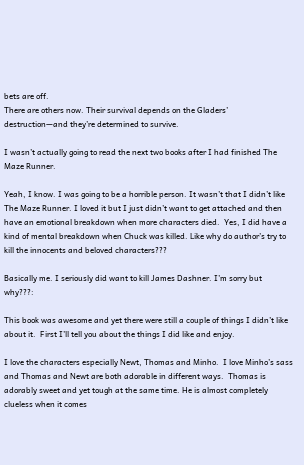bets are off.
There are others now. Their survival depends on the Gladers’ destruction—and they’re determined to survive.

I wasn’t actually going to read the next two books after I had finished The Maze Runner.

Yeah, I know. I was going to be a horrible person. It wasn’t that I didn’t like The Maze Runner. I loved it but I just didn’t want to get attached and then have an emotional breakdown when more characters died.  Yes, I did have a kind of mental breakdown when Chuck was killed. Like why do author’s try to kill the innocents and beloved characters???

Basically me. I seriously did want to kill James Dashner. I’m sorry but why???:

This book was awesome and yet there were still a couple of things I didn’t like about it.  First I’ll tell you about the things I did like and enjoy.

I love the characters especially Newt, Thomas and Minho.  I love Minho’s sass and Thomas and Newt are both adorable in different ways.  Thomas is adorably sweet and yet tough at the same time. He is almost completely clueless when it comes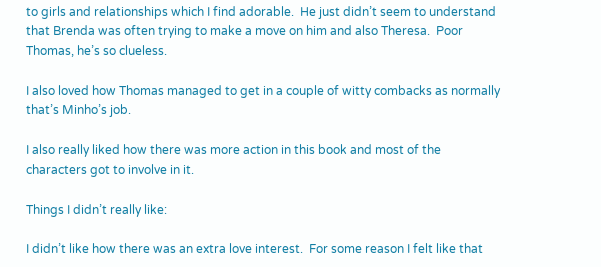to girls and relationships which I find adorable.  He just didn’t seem to understand that Brenda was often trying to make a move on him and also Theresa.  Poor Thomas, he’s so clueless.

I also loved how Thomas managed to get in a couple of witty combacks as normally that’s Minho’s job.

I also really liked how there was more action in this book and most of the characters got to involve in it.

Things I didn’t really like:

I didn’t like how there was an extra love interest.  For some reason I felt like that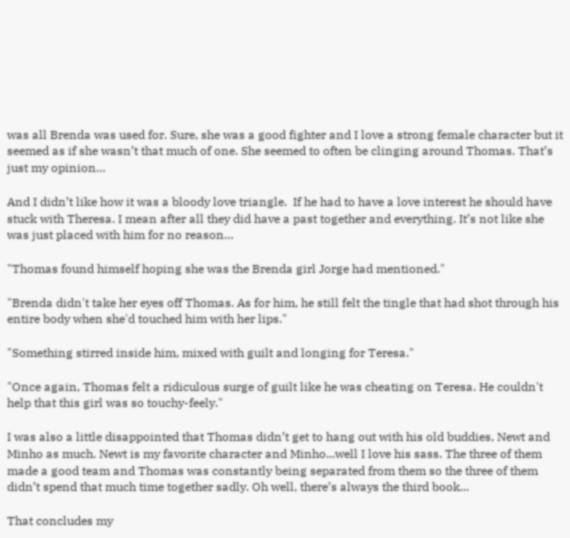was all Brenda was used for. Sure, she was a good fighter and I love a strong female character but it seemed as if she wasn’t that much of one. She seemed to often be clinging around Thomas. That’s just my opinion…

And I didn’t like how it was a bloody love triangle.  If he had to have a love interest he should have stuck with Theresa. I mean after all they did have a past together and everything. It’s not like she was just placed with him for no reason…

"Thomas found himself hoping she was the Brenda girl Jorge had mentioned."

"Brenda didn't take her eyes off Thomas. As for him, he still felt the tingle that had shot through his entire body when she'd touched him with her lips."

"Something stirred inside him, mixed with guilt and longing for Teresa."

"Once again, Thomas felt a ridiculous surge of guilt like he was cheating on Teresa. He couldn't help that this girl was so touchy-feely."

I was also a little disappointed that Thomas didn’t get to hang out with his old buddies, Newt and Minho as much. Newt is my favorite character and Minho...well I love his sass. The three of them made a good team and Thomas was constantly being separated from them so the three of them didn’t spend that much time together sadly. Oh well, there’s always the third book...

That concludes my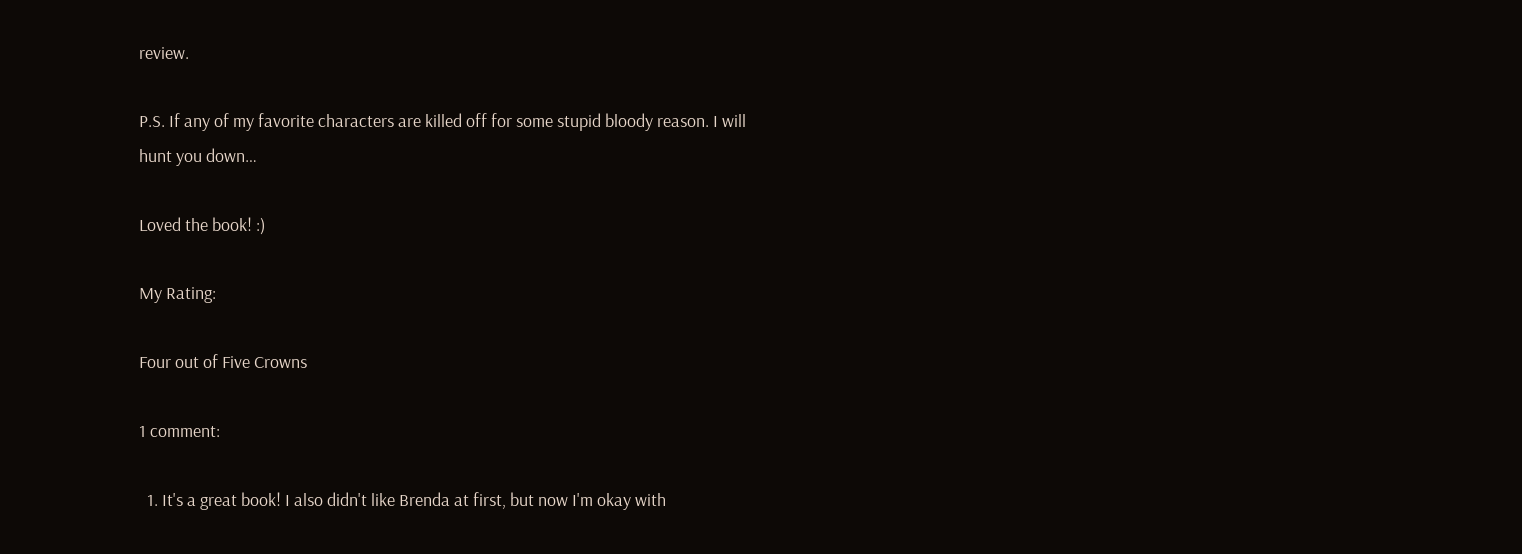review.

P.S. If any of my favorite characters are killed off for some stupid bloody reason. I will hunt you down…

Loved the book! :)

My Rating:

Four out of Five Crowns

1 comment:

  1. It's a great book! I also didn't like Brenda at first, but now I'm okay with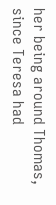her being around Thomas, since Teresa had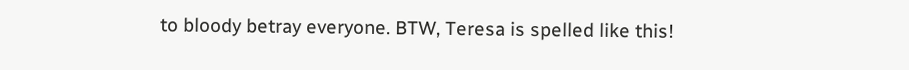to bloody betray everyone. BTW, Teresa is spelled like this!